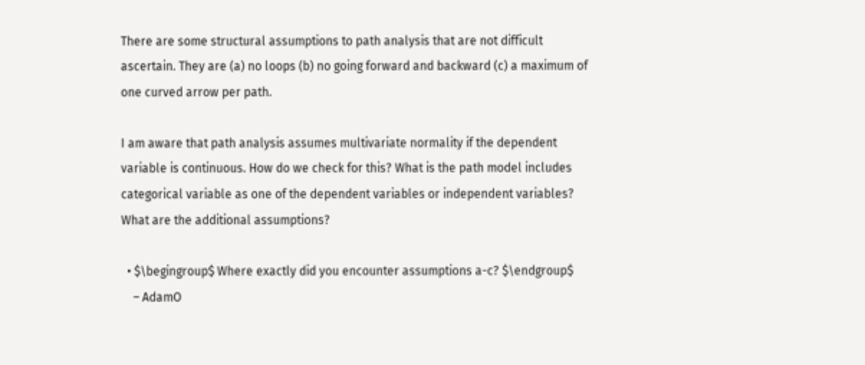There are some structural assumptions to path analysis that are not difficult ascertain. They are (a) no loops (b) no going forward and backward (c) a maximum of one curved arrow per path.

I am aware that path analysis assumes multivariate normality if the dependent variable is continuous. How do we check for this? What is the path model includes categorical variable as one of the dependent variables or independent variables? What are the additional assumptions?

  • $\begingroup$ Where exactly did you encounter assumptions a-c? $\endgroup$
    – AdamO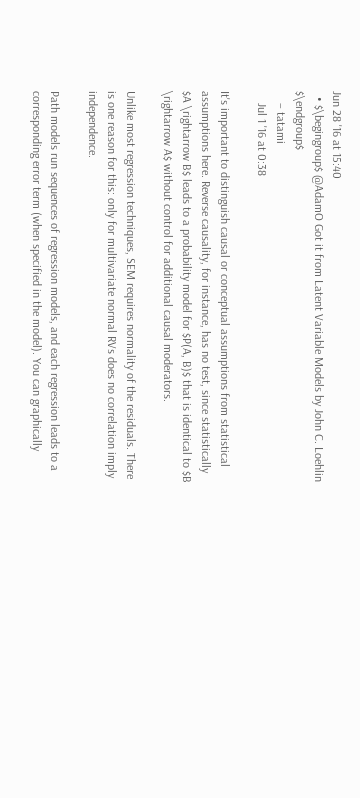Jun 28 '16 at 15:40
  • $\begingroup$ @AdamO Got it from Latent Variable Models by John C. Loehlin $\endgroup$
    – tatami
    Jul 1 '16 at 0:38

It's important to distinguish causal or conceptual assumptions from statistical assumptions here. Reverse causality, for instance, has no test, since statistically $A \rightarrow B$ leads to a probability model for $P(A, B)$ that is identical to $B \rightarrow A$ without control for additional causal moderators.

Unlike most regression techniques, SEM requires normality of the residuals. There is one reason for this: only for multivariate normal RVs does no correlation imply independence.

Path models run sequences of regression models, and each regression leads to a corresponding error term (when specified in the model). You can graphically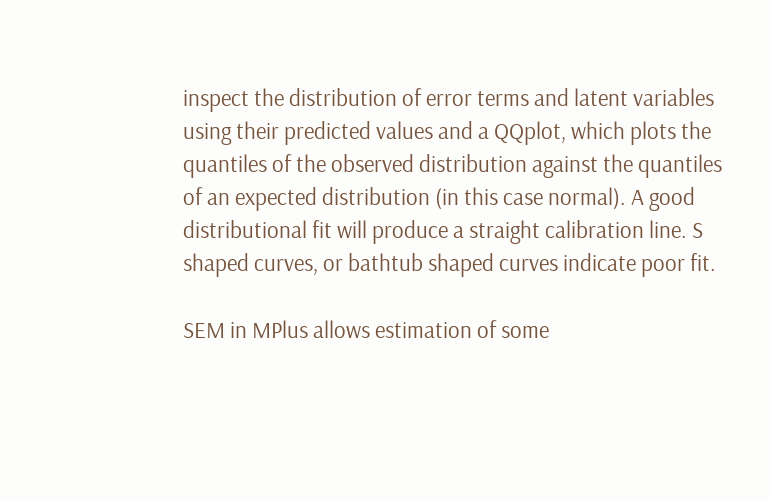inspect the distribution of error terms and latent variables using their predicted values and a QQplot, which plots the quantiles of the observed distribution against the quantiles of an expected distribution (in this case normal). A good distributional fit will produce a straight calibration line. S shaped curves, or bathtub shaped curves indicate poor fit.

SEM in MPlus allows estimation of some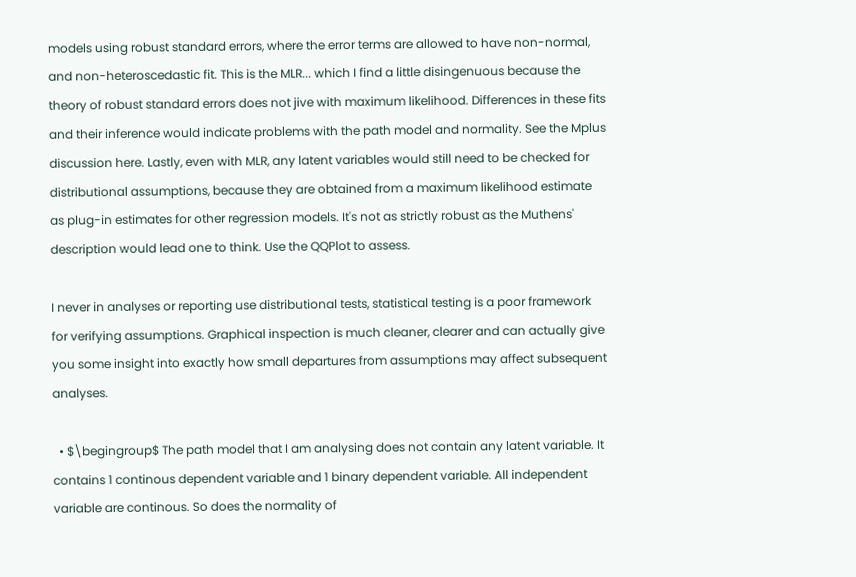models using robust standard errors, where the error terms are allowed to have non-normal, and non-heteroscedastic fit. This is the MLR... which I find a little disingenuous because the theory of robust standard errors does not jive with maximum likelihood. Differences in these fits and their inference would indicate problems with the path model and normality. See the Mplus discussion here. Lastly, even with MLR, any latent variables would still need to be checked for distributional assumptions, because they are obtained from a maximum likelihood estimate as plug-in estimates for other regression models. It's not as strictly robust as the Muthens' description would lead one to think. Use the QQPlot to assess.

I never in analyses or reporting use distributional tests, statistical testing is a poor framework for verifying assumptions. Graphical inspection is much cleaner, clearer and can actually give you some insight into exactly how small departures from assumptions may affect subsequent analyses.

  • $\begingroup$ The path model that I am analysing does not contain any latent variable. It contains 1 continous dependent variable and 1 binary dependent variable. All independent variable are continous. So does the normality of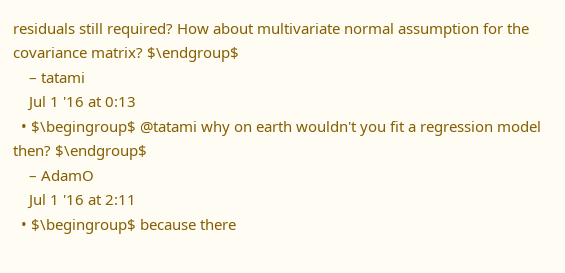residuals still required? How about multivariate normal assumption for the covariance matrix? $\endgroup$
    – tatami
    Jul 1 '16 at 0:13
  • $\begingroup$ @tatami why on earth wouldn't you fit a regression model then? $\endgroup$
    – AdamO
    Jul 1 '16 at 2:11
  • $\begingroup$ because there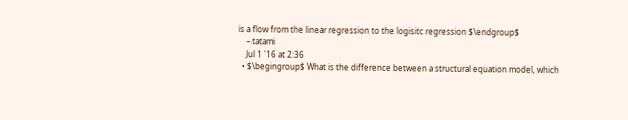is a flow from the linear regression to the logisitc regression $\endgroup$
    – tatami
    Jul 1 '16 at 2:36
  • $\begingroup$ What is the difference between a structural equation model, which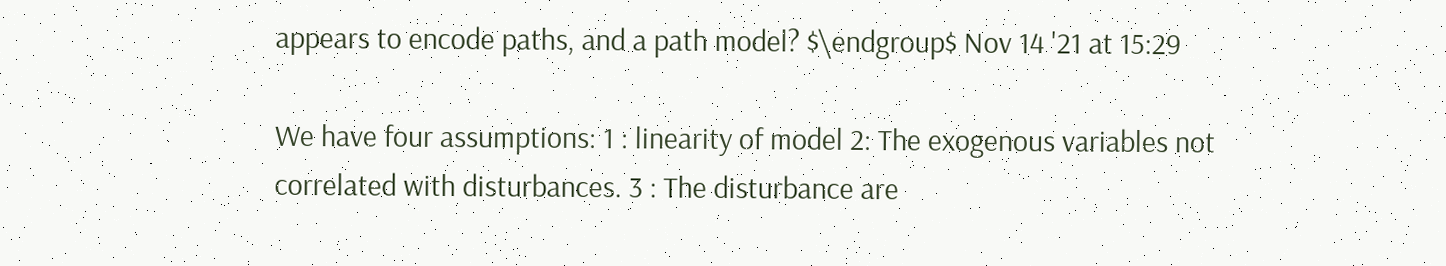appears to encode paths, and a path model? $\endgroup$ Nov 14 '21 at 15:29

We have four assumptions: 1 : linearity of model 2: The exogenous variables not correlated with disturbances. 3 : The disturbance are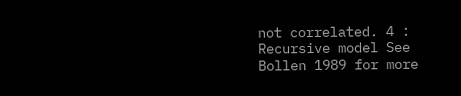not correlated. 4 : Recursive model See Bollen 1989 for more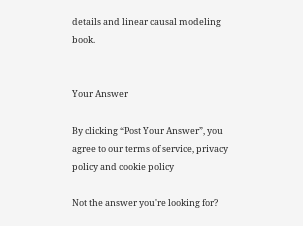details and linear causal modeling book.


Your Answer

By clicking “Post Your Answer”, you agree to our terms of service, privacy policy and cookie policy

Not the answer you're looking for?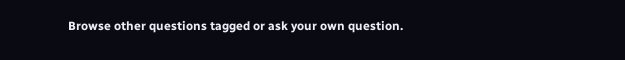Browse other questions tagged or ask your own question.